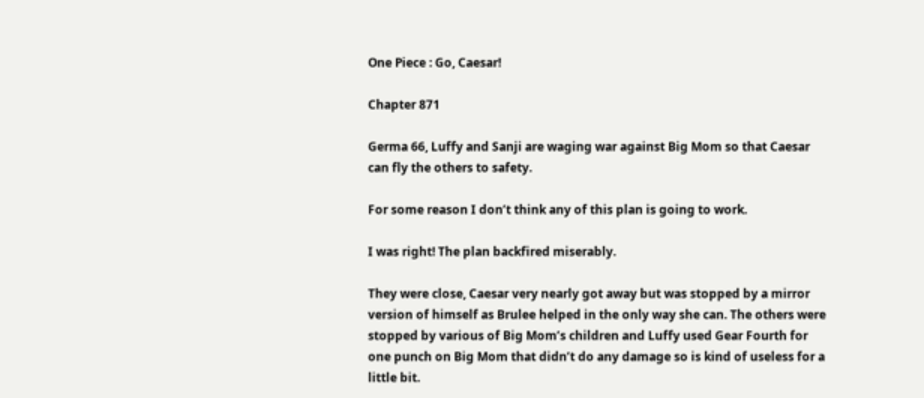One Piece : Go, Caesar!

Chapter 871

Germa 66, Luffy and Sanji are waging war against Big Mom so that Caesar can fly the others to safety.

For some reason I don’t think any of this plan is going to work.

I was right! The plan backfired miserably.

They were close, Caesar very nearly got away but was stopped by a mirror version of himself as Brulee helped in the only way she can. The others were stopped by various of Big Mom’s children and Luffy used Gear Fourth for one punch on Big Mom that didn’t do any damage so is kind of useless for a little bit.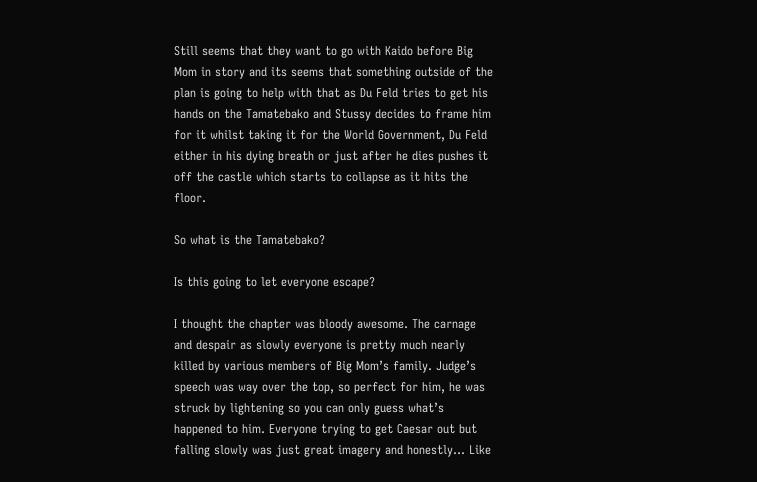Still seems that they want to go with Kaido before Big Mom in story and its seems that something outside of the plan is going to help with that as Du Feld tries to get his hands on the Tamatebako and Stussy decides to frame him for it whilst taking it for the World Government, Du Feld either in his dying breath or just after he dies pushes it off the castle which starts to collapse as it hits the floor.

So what is the Tamatebako?

Is this going to let everyone escape?

I thought the chapter was bloody awesome. The carnage and despair as slowly everyone is pretty much nearly killed by various members of Big Mom’s family. Judge’s speech was way over the top, so perfect for him, he was struck by lightening so you can only guess what’s happened to him. Everyone trying to get Caesar out but falling slowly was just great imagery and honestly… Like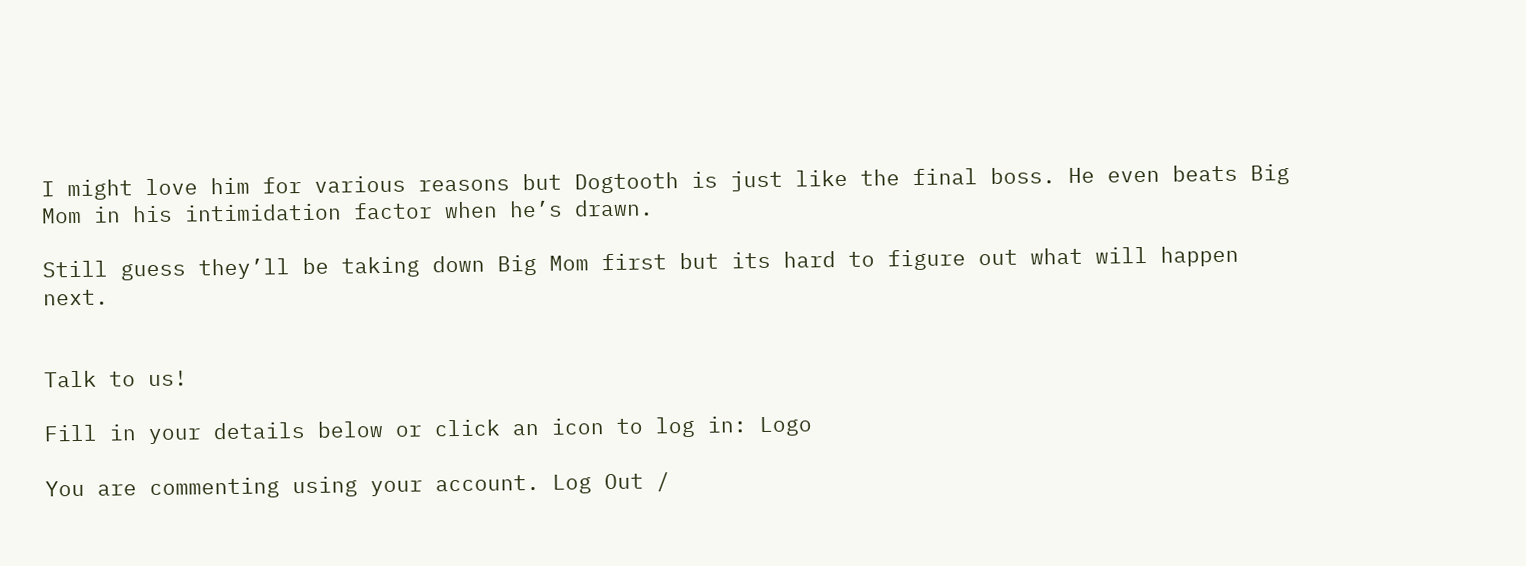I might love him for various reasons but Dogtooth is just like the final boss. He even beats Big Mom in his intimidation factor when he’s drawn.

Still guess they’ll be taking down Big Mom first but its hard to figure out what will happen next.


Talk to us!

Fill in your details below or click an icon to log in: Logo

You are commenting using your account. Log Out /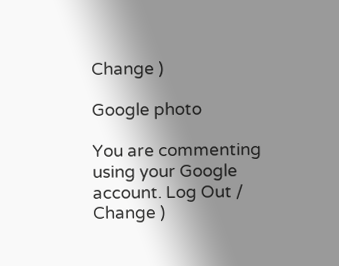Change )

Google photo

You are commenting using your Google account. Log Out /  Change )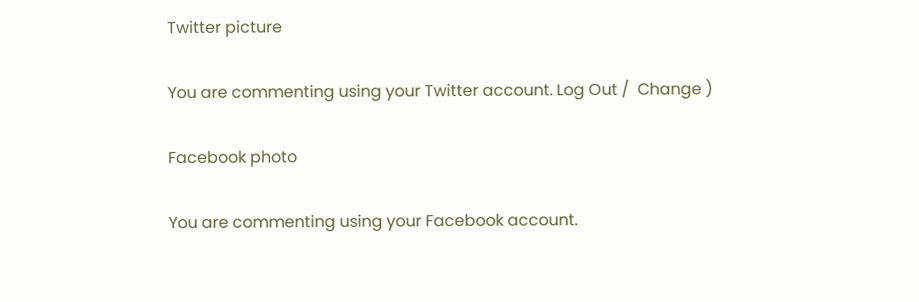Twitter picture

You are commenting using your Twitter account. Log Out /  Change )

Facebook photo

You are commenting using your Facebook account.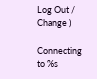Log Out /  Change )

Connecting to %s